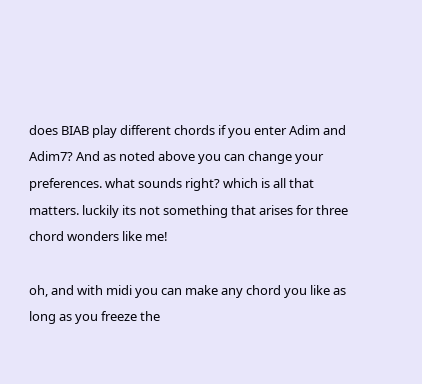does BIAB play different chords if you enter Adim and Adim7? And as noted above you can change your preferences. what sounds right? which is all that matters. luckily its not something that arises for three chord wonders like me!

oh, and with midi you can make any chord you like as long as you freeze the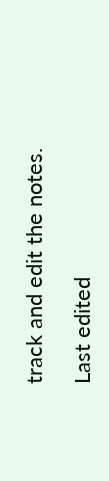track and edit the notes.

Last edited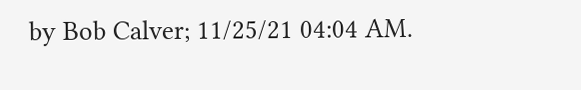by Bob Calver; 11/25/21 04:04 AM.